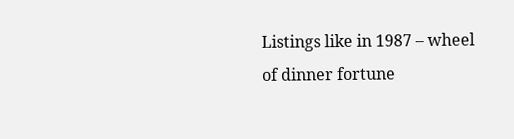Listings like in 1987 – wheel of dinner fortune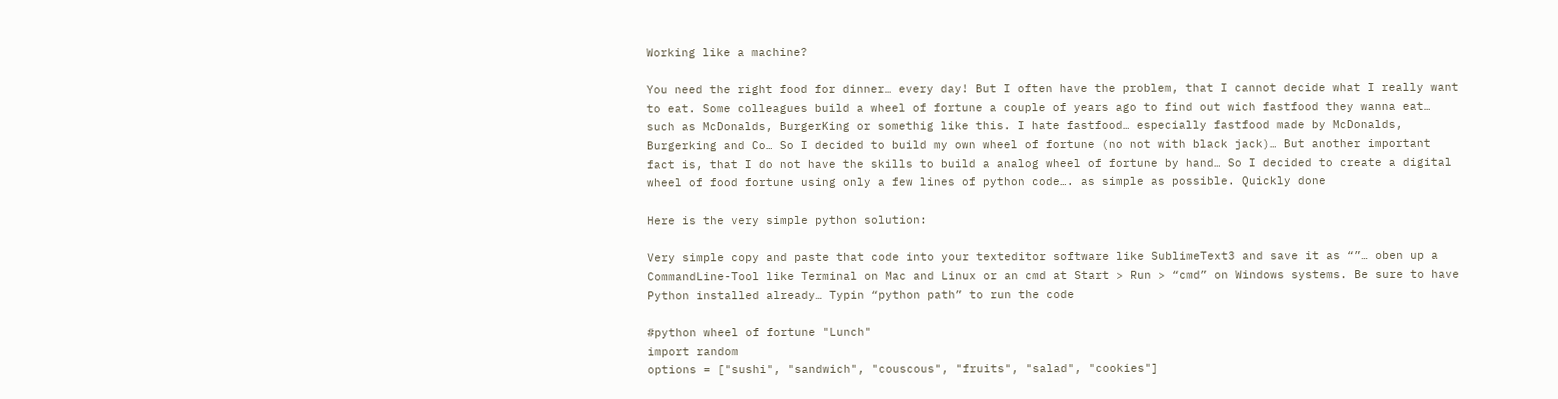Working like a machine?

You need the right food for dinner… every day! But I often have the problem, that I cannot decide what I really want to eat. Some colleagues build a wheel of fortune a couple of years ago to find out wich fastfood they wanna eat… such as McDonalds, BurgerKing or somethig like this. I hate fastfood… especially fastfood made by McDonalds, Burgerking and Co… So I decided to build my own wheel of fortune (no not with black jack)… But another important fact is, that I do not have the skills to build a analog wheel of fortune by hand… So I decided to create a digital wheel of food fortune using only a few lines of python code…. as simple as possible. Quickly done

Here is the very simple python solution:

Very simple copy and paste that code into your texteditor software like SublimeText3 and save it as “”… oben up a CommandLine-Tool like Terminal on Mac and Linux or an cmd at Start > Run > “cmd” on Windows systems. Be sure to have Python installed already… Typin “python path” to run the code

#python wheel of fortune "Lunch"
import random
options = ["sushi", "sandwich", "couscous", "fruits", "salad", "cookies"]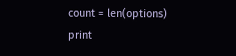count = len(options)
print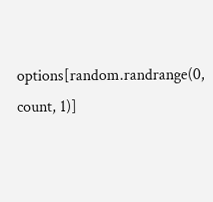options[random.randrange(0, count, 1)]